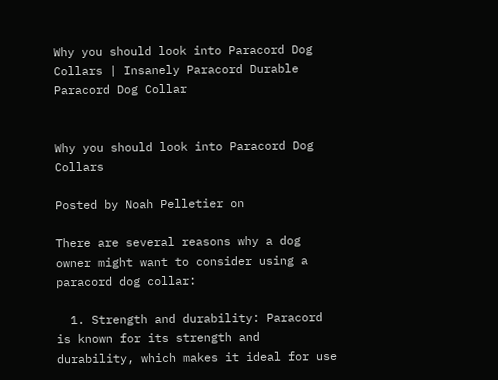Why you should look into Paracord Dog Collars | Insanely Paracord Durable Paracord Dog Collar


Why you should look into Paracord Dog Collars

Posted by Noah Pelletier on

There are several reasons why a dog owner might want to consider using a paracord dog collar:

  1. Strength and durability: Paracord is known for its strength and durability, which makes it ideal for use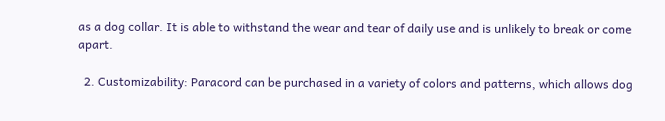as a dog collar. It is able to withstand the wear and tear of daily use and is unlikely to break or come apart.

  2. Customizability: Paracord can be purchased in a variety of colors and patterns, which allows dog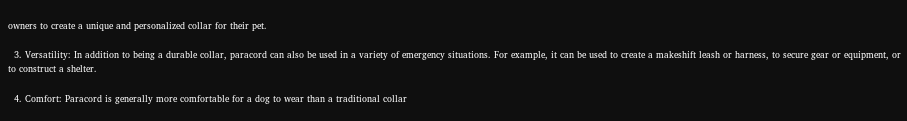owners to create a unique and personalized collar for their pet.

  3. Versatility: In addition to being a durable collar, paracord can also be used in a variety of emergency situations. For example, it can be used to create a makeshift leash or harness, to secure gear or equipment, or to construct a shelter.

  4. Comfort: Paracord is generally more comfortable for a dog to wear than a traditional collar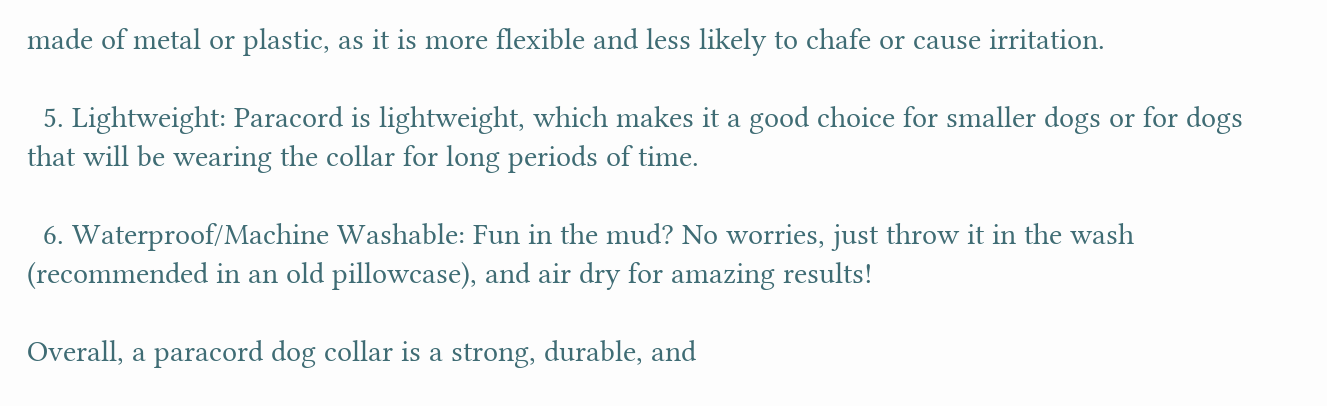made of metal or plastic, as it is more flexible and less likely to chafe or cause irritation.

  5. Lightweight: Paracord is lightweight, which makes it a good choice for smaller dogs or for dogs that will be wearing the collar for long periods of time.

  6. Waterproof/Machine Washable: Fun in the mud? No worries, just throw it in the wash (recommended in an old pillowcase), and air dry for amazing results!

Overall, a paracord dog collar is a strong, durable, and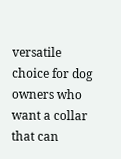versatile choice for dog owners who want a collar that can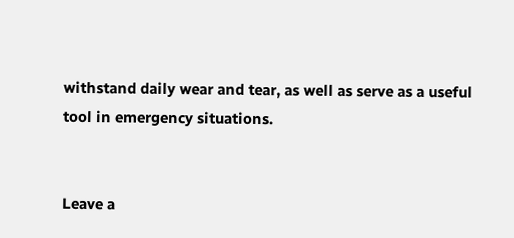withstand daily wear and tear, as well as serve as a useful tool in emergency situations.


Leave a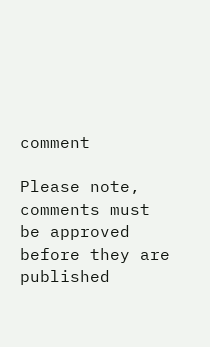comment

Please note, comments must be approved before they are published